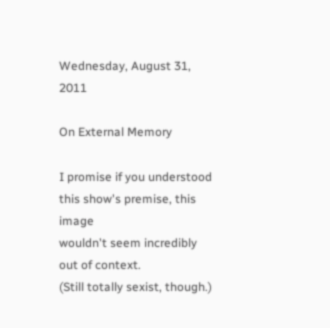Wednesday, August 31, 2011

On External Memory

I promise if you understood this show's premise, this image
wouldn't seem incredibly out of context.
(Still totally sexist, though.)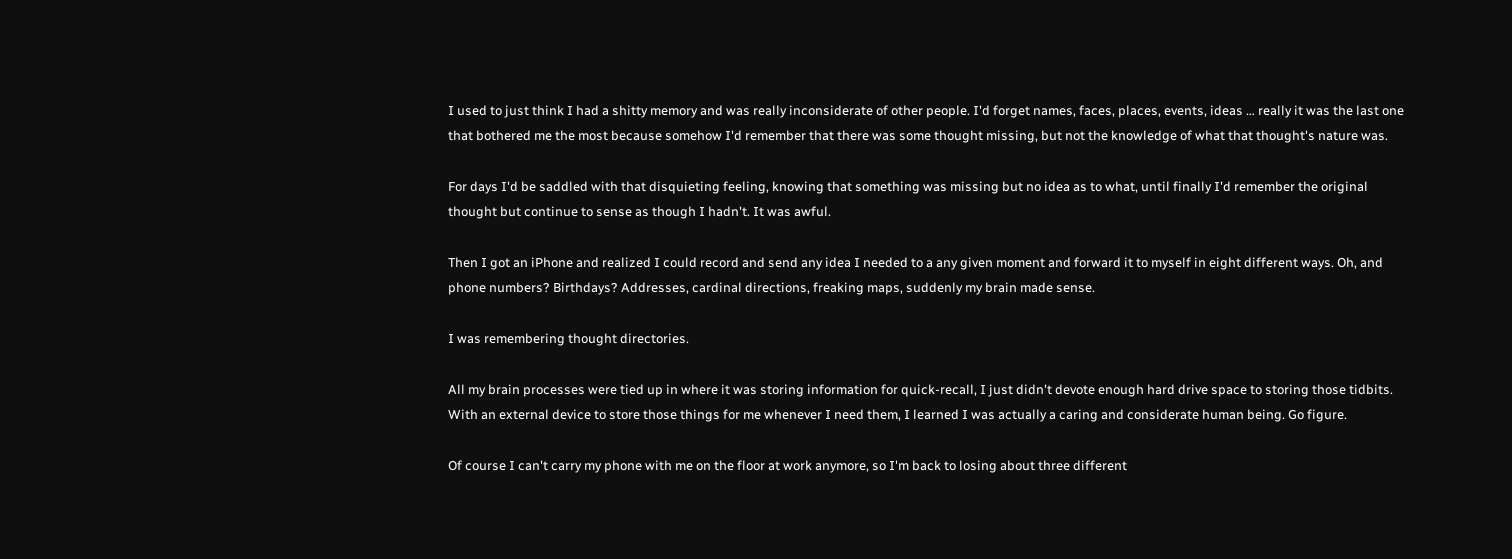I used to just think I had a shitty memory and was really inconsiderate of other people. I'd forget names, faces, places, events, ideas … really it was the last one that bothered me the most because somehow I'd remember that there was some thought missing, but not the knowledge of what that thought's nature was.

For days I'd be saddled with that disquieting feeling, knowing that something was missing but no idea as to what, until finally I'd remember the original thought but continue to sense as though I hadn't. It was awful.

Then I got an iPhone and realized I could record and send any idea I needed to a any given moment and forward it to myself in eight different ways. Oh, and phone numbers? Birthdays? Addresses, cardinal directions, freaking maps, suddenly my brain made sense.

I was remembering thought directories.

All my brain processes were tied up in where it was storing information for quick-recall, I just didn't devote enough hard drive space to storing those tidbits. With an external device to store those things for me whenever I need them, I learned I was actually a caring and considerate human being. Go figure.

Of course I can't carry my phone with me on the floor at work anymore, so I'm back to losing about three different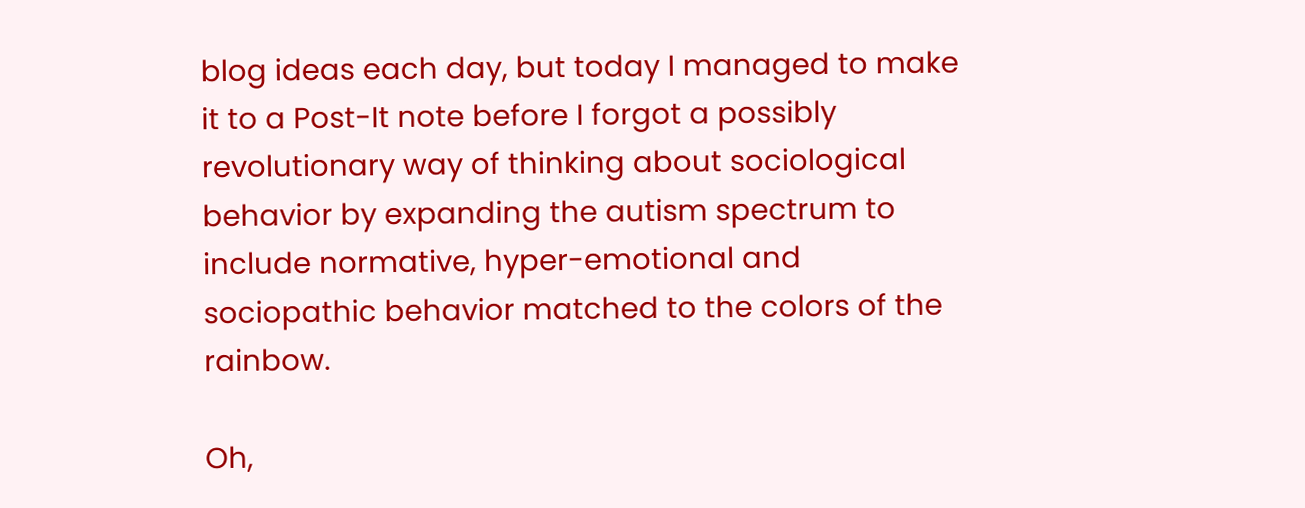blog ideas each day, but today I managed to make it to a Post-It note before I forgot a possibly revolutionary way of thinking about sociological behavior by expanding the autism spectrum to include normative, hyper-emotional and sociopathic behavior matched to the colors of the rainbow.

Oh,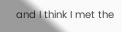and I think I met the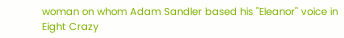woman on whom Adam Sandler based his "Eleanor" voice in Eight Crazy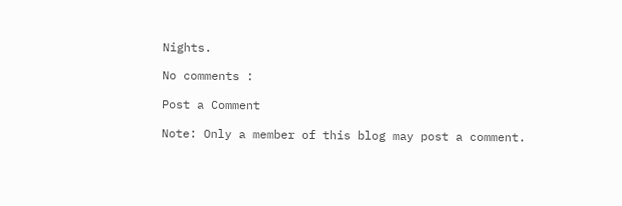Nights.

No comments :

Post a Comment

Note: Only a member of this blog may post a comment.